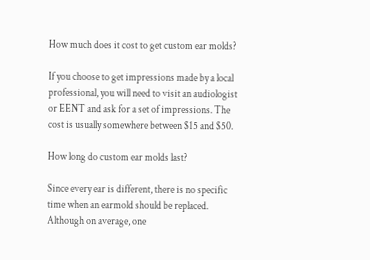How much does it cost to get custom ear molds?

If you choose to get impressions made by a local professional, you will need to visit an audiologist or EENT and ask for a set of impressions. The cost is usually somewhere between $15 and $50.

How long do custom ear molds last?

Since every ear is different, there is no specific time when an earmold should be replaced. Although on average, one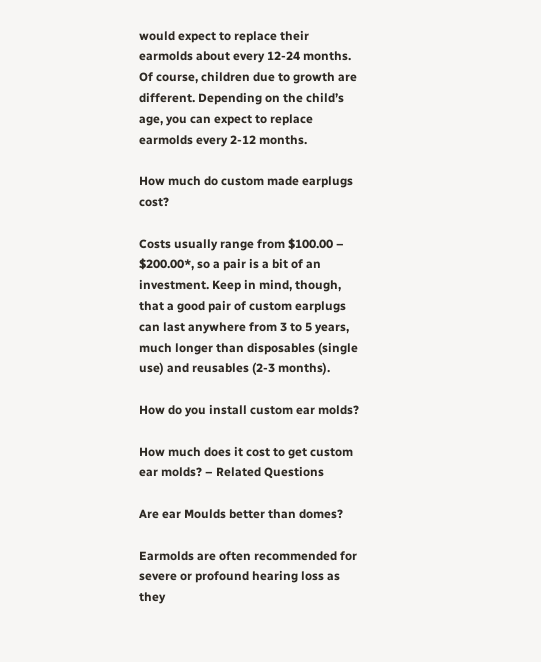would expect to replace their earmolds about every 12-24 months. Of course, children due to growth are different. Depending on the child’s age, you can expect to replace earmolds every 2-12 months.

How much do custom made earplugs cost?

Costs usually range from $100.00 – $200.00*, so a pair is a bit of an investment. Keep in mind, though, that a good pair of custom earplugs can last anywhere from 3 to 5 years, much longer than disposables (single use) and reusables (2-3 months).

How do you install custom ear molds?

How much does it cost to get custom ear molds? – Related Questions

Are ear Moulds better than domes?

Earmolds are often recommended for severe or profound hearing loss as they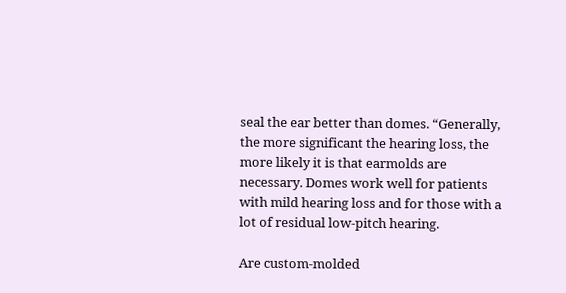seal the ear better than domes. “Generally, the more significant the hearing loss, the more likely it is that earmolds are necessary. Domes work well for patients with mild hearing loss and for those with a lot of residual low-pitch hearing.

Are custom-molded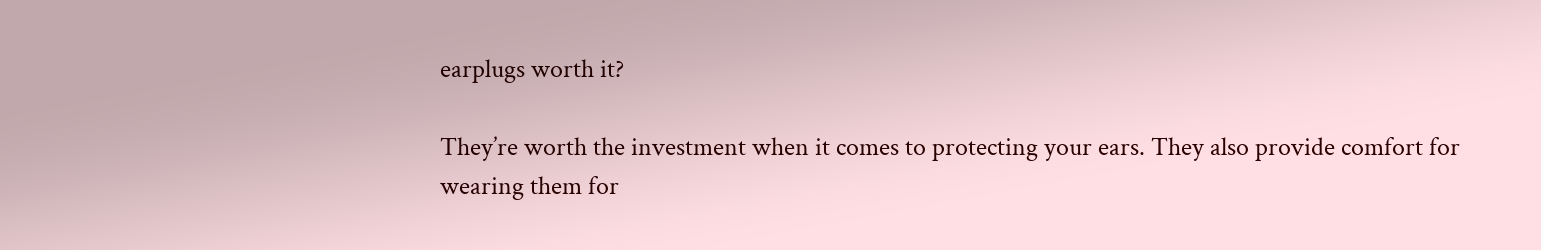earplugs worth it?

They’re worth the investment when it comes to protecting your ears. They also provide comfort for wearing them for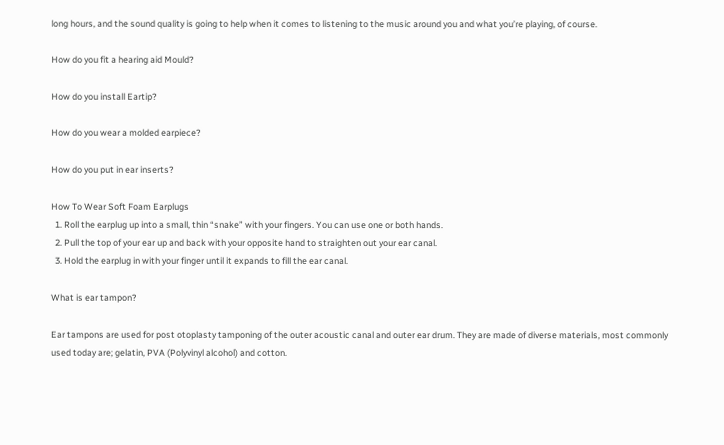long hours, and the sound quality is going to help when it comes to listening to the music around you and what you’re playing, of course.

How do you fit a hearing aid Mould?

How do you install Eartip?

How do you wear a molded earpiece?

How do you put in ear inserts?

How To Wear Soft Foam Earplugs
  1. Roll the earplug up into a small, thin “snake” with your fingers. You can use one or both hands.
  2. Pull the top of your ear up and back with your opposite hand to straighten out your ear canal.
  3. Hold the earplug in with your finger until it expands to fill the ear canal.

What is ear tampon?

Ear tampons are used for post otoplasty tamponing of the outer acoustic canal and outer ear drum. They are made of diverse materials, most commonly used today are; gelatin, PVA (Polyvinyl alcohol) and cotton.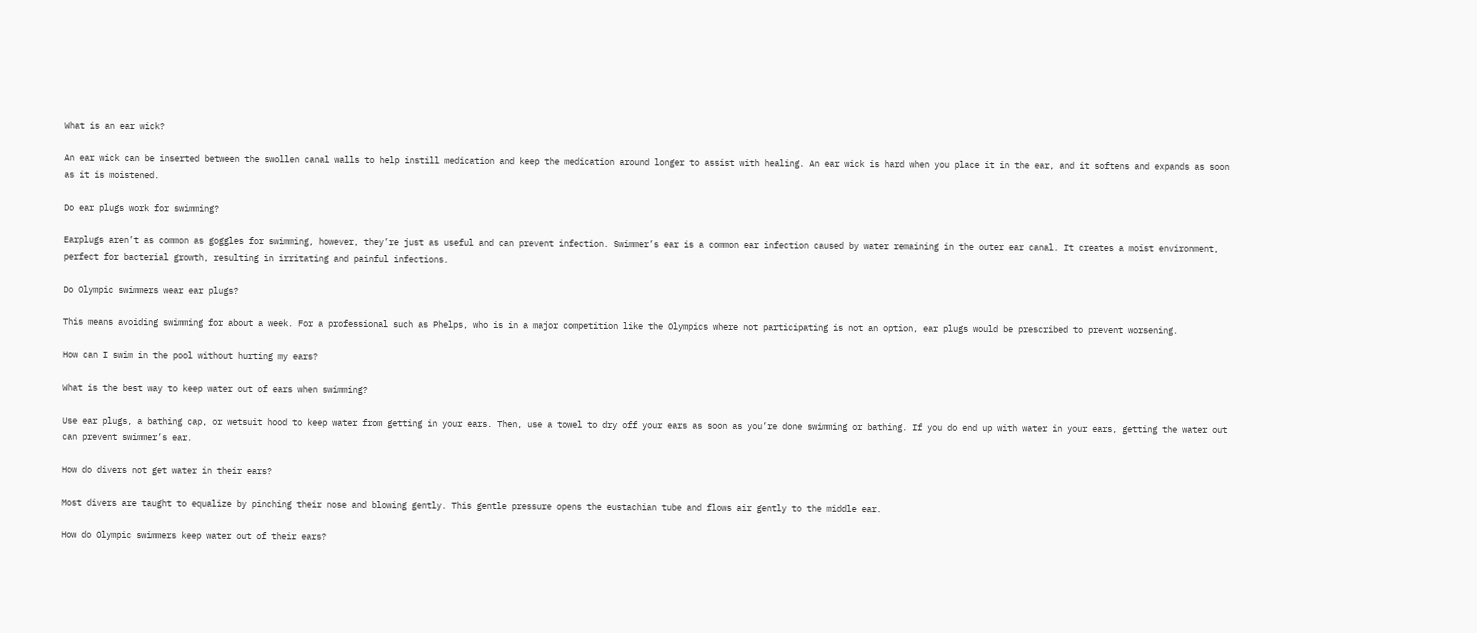What is an ear wick?

An ear wick can be inserted between the swollen canal walls to help instill medication and keep the medication around longer to assist with healing. An ear wick is hard when you place it in the ear, and it softens and expands as soon as it is moistened.

Do ear plugs work for swimming?

Earplugs aren’t as common as goggles for swimming, however, they’re just as useful and can prevent infection. Swimmer’s ear is a common ear infection caused by water remaining in the outer ear canal. It creates a moist environment, perfect for bacterial growth, resulting in irritating and painful infections.

Do Olympic swimmers wear ear plugs?

This means avoiding swimming for about a week. For a professional such as Phelps, who is in a major competition like the Olympics where not participating is not an option, ear plugs would be prescribed to prevent worsening.

How can I swim in the pool without hurting my ears?

What is the best way to keep water out of ears when swimming?

Use ear plugs, a bathing cap, or wetsuit hood to keep water from getting in your ears. Then, use a towel to dry off your ears as soon as you’re done swimming or bathing. If you do end up with water in your ears, getting the water out can prevent swimmer’s ear.

How do divers not get water in their ears?

Most divers are taught to equalize by pinching their nose and blowing gently. This gentle pressure opens the eustachian tube and flows air gently to the middle ear.

How do Olympic swimmers keep water out of their ears?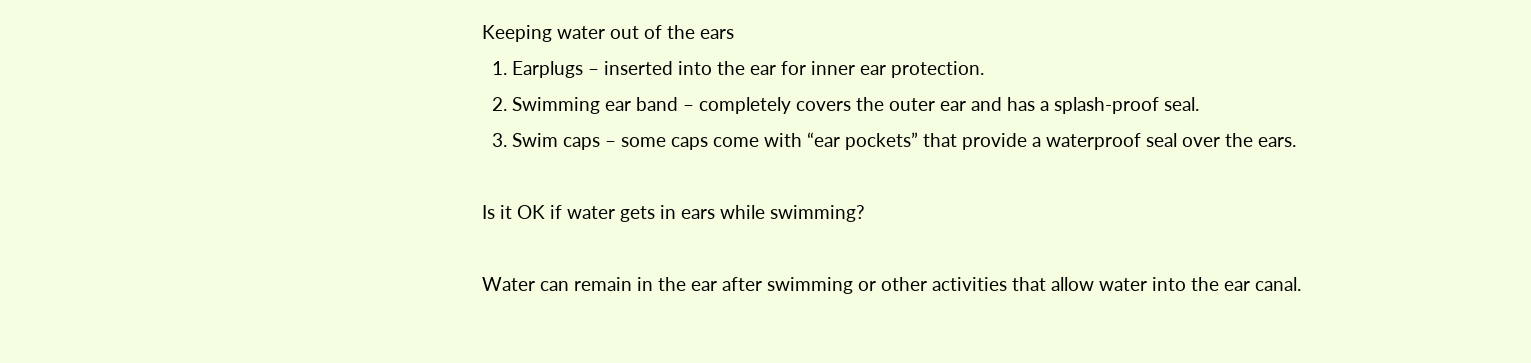Keeping water out of the ears
  1. Earplugs – inserted into the ear for inner ear protection.
  2. Swimming ear band – completely covers the outer ear and has a splash-proof seal.
  3. Swim caps – some caps come with “ear pockets” that provide a waterproof seal over the ears.

Is it OK if water gets in ears while swimming?

Water can remain in the ear after swimming or other activities that allow water into the ear canal.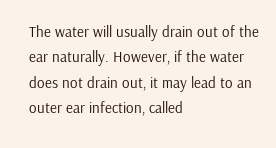The water will usually drain out of the ear naturally. However, if the water does not drain out, it may lead to an outer ear infection, called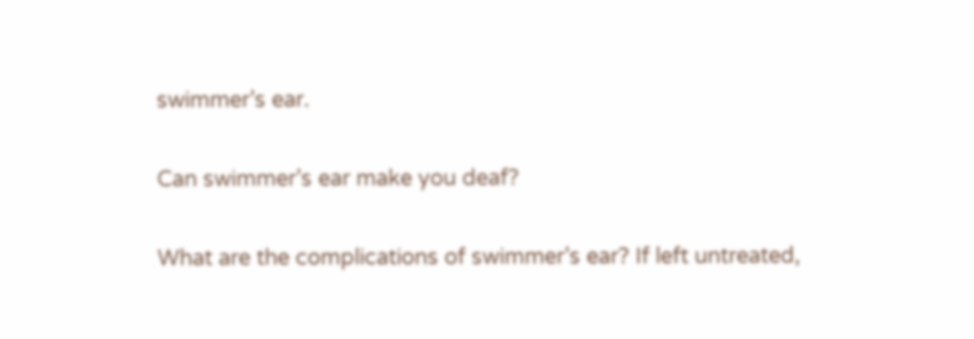swimmer’s ear.

Can swimmer’s ear make you deaf?

What are the complications of swimmer’s ear? If left untreated,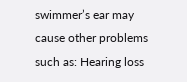swimmer’s ear may cause other problems such as: Hearing loss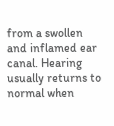from a swollen and inflamed ear canal. Hearing usually returns to normal when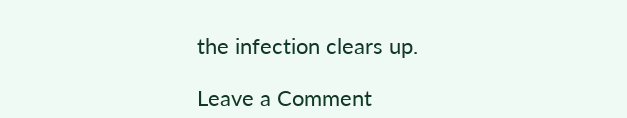the infection clears up.

Leave a Comment